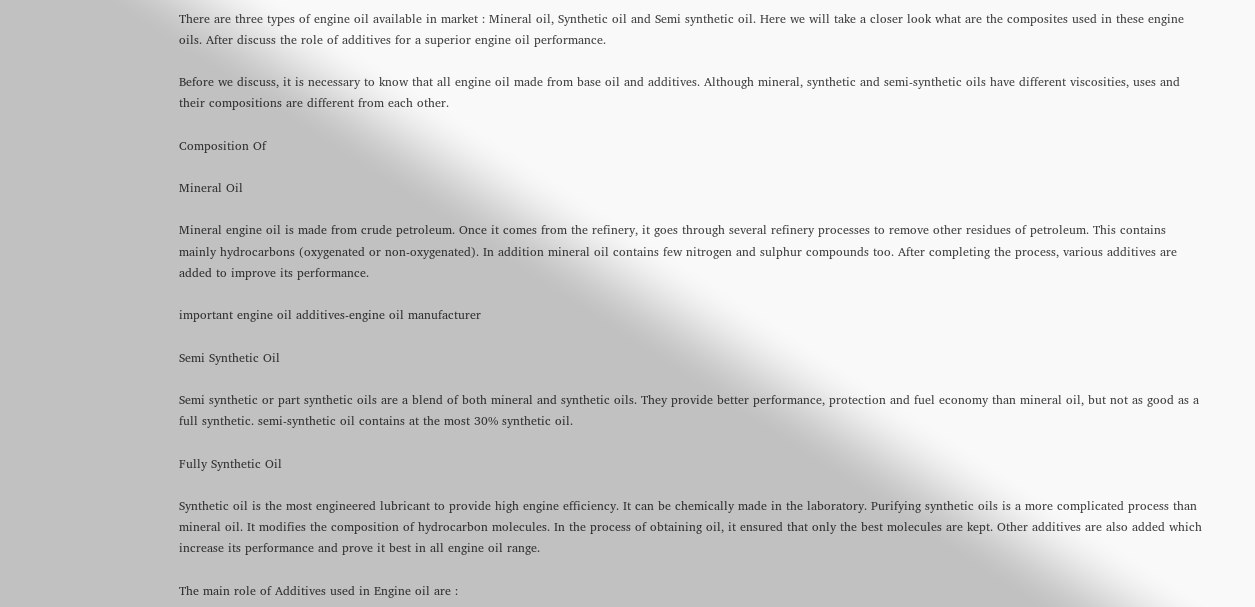There are three types of engine oil available in market : Mineral oil, Synthetic oil and Semi synthetic oil. Here we will take a closer look what are the composites used in these engine oils. After discuss the role of additives for a superior engine oil performance.

Before we discuss, it is necessary to know that all engine oil made from base oil and additives. Although mineral, synthetic and semi-synthetic oils have different viscosities, uses and their compositions are different from each other.

Composition Of

Mineral Oil

Mineral engine oil is made from crude petroleum. Once it comes from the refinery, it goes through several refinery processes to remove other residues of petroleum. This contains mainly hydrocarbons (oxygenated or non-oxygenated). In addition mineral oil contains few nitrogen and sulphur compounds too. After completing the process, various additives are added to improve its performance.

important engine oil additives-engine oil manufacturer

Semi Synthetic Oil

Semi synthetic or part synthetic oils are a blend of both mineral and synthetic oils. They provide better performance, protection and fuel economy than mineral oil, but not as good as a full synthetic. semi-synthetic oil contains at the most 30% synthetic oil.

Fully Synthetic Oil

Synthetic oil is the most engineered lubricant to provide high engine efficiency. It can be chemically made in the laboratory. Purifying synthetic oils is a more complicated process than mineral oil. It modifies the composition of hydrocarbon molecules. In the process of obtaining oil, it ensured that only the best molecules are kept. Other additives are also added which increase its performance and prove it best in all engine oil range.

The main role of Additives used in Engine oil are :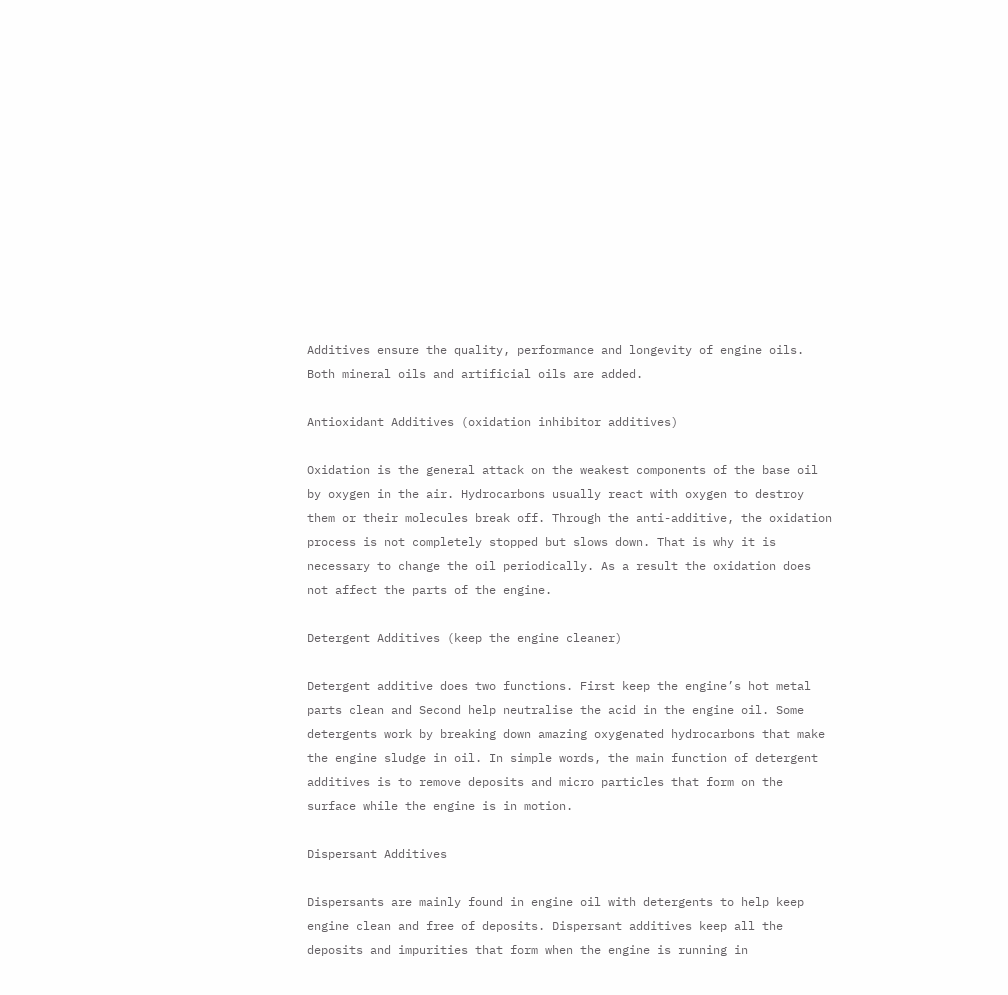Additives ensure the quality, performance and longevity of engine oils. Both mineral oils and artificial oils are added.

Antioxidant Additives (oxidation inhibitor additives)

Oxidation is the general attack on the weakest components of the base oil by oxygen in the air. Hydrocarbons usually react with oxygen to destroy them or their molecules break off. Through the anti-additive, the oxidation process is not completely stopped but slows down. That is why it is necessary to change the oil periodically. As a result the oxidation does not affect the parts of the engine.

Detergent Additives (keep the engine cleaner)

Detergent additive does two functions. First keep the engine’s hot metal parts clean and Second help neutralise the acid in the engine oil. Some detergents work by breaking down amazing oxygenated hydrocarbons that make the engine sludge in oil. In simple words, the main function of detergent additives is to remove deposits and micro particles that form on the surface while the engine is in motion.

Dispersant Additives

Dispersants are mainly found in engine oil with detergents to help keep engine clean and free of deposits. Dispersant additives keep all the deposits and impurities that form when the engine is running in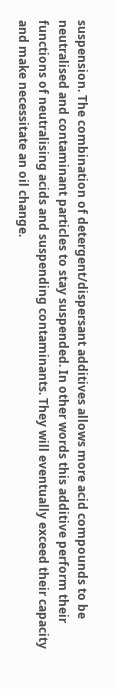suspension. The combination of detergent/dispersant additives allows more acid compounds to be neutralised and contaminant particles to stay suspended. In other words this additive perform their functions of neutralising acids and suspending contaminants. They will eventually exceed their capacity and make necessitate an oil change.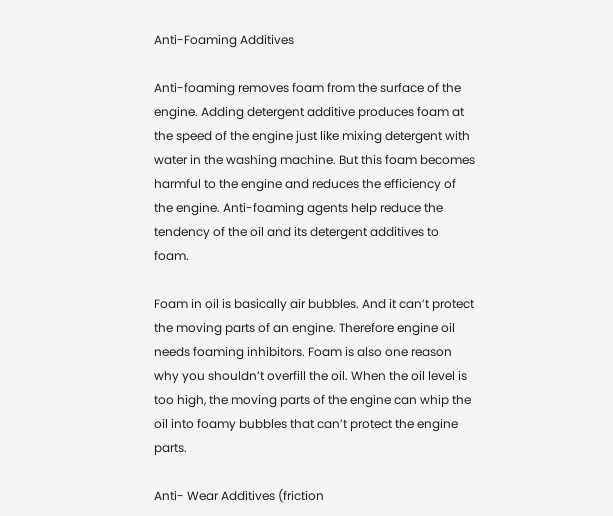Anti-Foaming Additives

Anti-foaming removes foam from the surface of the engine. Adding detergent additive produces foam at the speed of the engine just like mixing detergent with water in the washing machine. But this foam becomes harmful to the engine and reduces the efficiency of the engine. Anti-foaming agents help reduce the tendency of the oil and its detergent additives to foam.

Foam in oil is basically air bubbles. And it can’t protect the moving parts of an engine. Therefore engine oil needs foaming inhibitors. Foam is also one reason why you shouldn’t overfill the oil. When the oil level is too high, the moving parts of the engine can whip the oil into foamy bubbles that can’t protect the engine parts.

Anti- Wear Additives (friction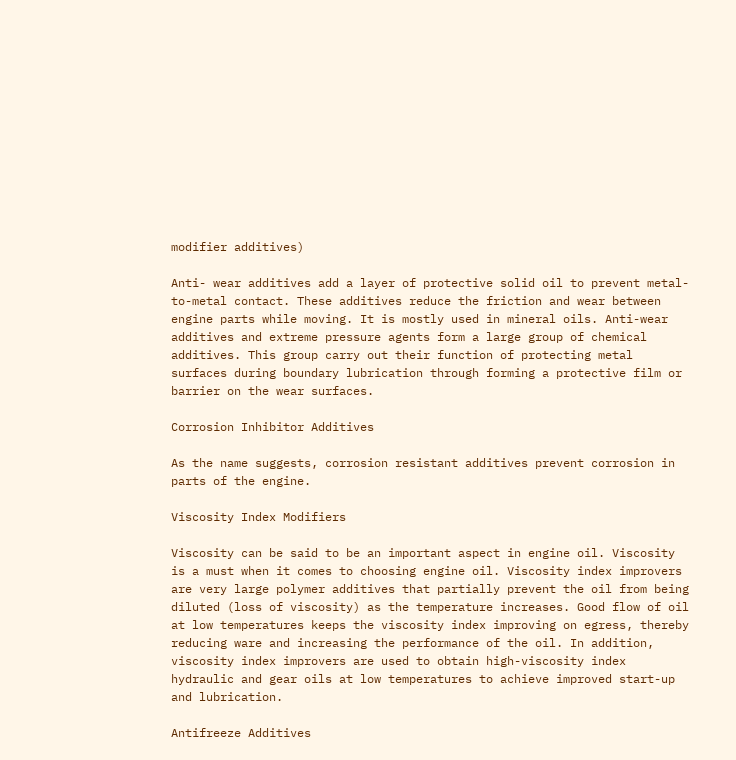modifier additives)

Anti- wear additives add a layer of protective solid oil to prevent metal-to-metal contact. These additives reduce the friction and wear between engine parts while moving. It is mostly used in mineral oils. Anti-wear additives and extreme pressure agents form a large group of chemical additives. This group carry out their function of protecting metal surfaces during boundary lubrication through forming a protective film or barrier on the wear surfaces.

Corrosion Inhibitor Additives

As the name suggests, corrosion resistant additives prevent corrosion in parts of the engine.

Viscosity Index Modifiers

Viscosity can be said to be an important aspect in engine oil. Viscosity is a must when it comes to choosing engine oil. Viscosity index improvers are very large polymer additives that partially prevent the oil from being diluted (loss of viscosity) as the temperature increases. Good flow of oil at low temperatures keeps the viscosity index improving on egress, thereby reducing ware and increasing the performance of the oil. In addition, viscosity index improvers are used to obtain high-viscosity index hydraulic and gear oils at low temperatures to achieve improved start-up and lubrication.

Antifreeze Additives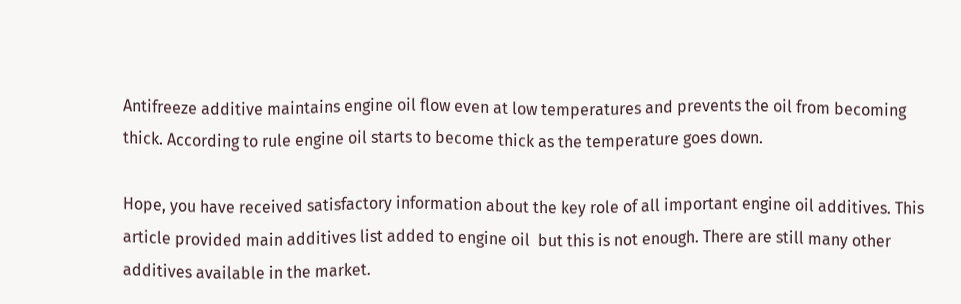Antifreeze additive maintains engine oil flow even at low temperatures and prevents the oil from becoming thick. According to rule engine oil starts to become thick as the temperature goes down.

Hope, you have received satisfactory information about the key role of all important engine oil additives. This article provided main additives list added to engine oil  but this is not enough. There are still many other additives available in the market.